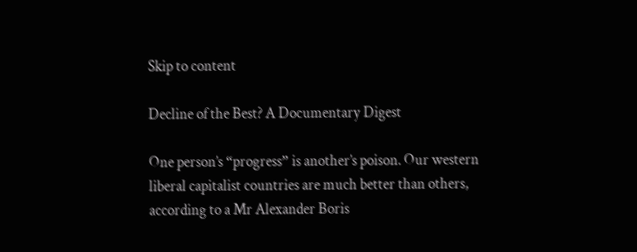Skip to content

Decline of the Best? A Documentary Digest

One person’s “progress” is another’s poison. Our western liberal capitalist countries are much better than others, according to a Mr Alexander Boris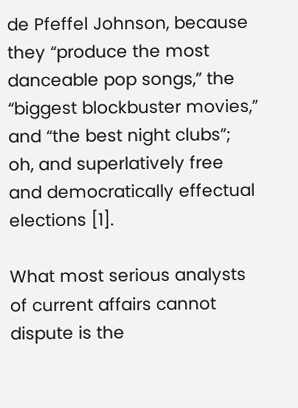de Pfeffel Johnson, because they “produce the most danceable pop songs,” the “biggest blockbuster movies,” and “the best night clubs”; oh, and superlatively free and democratically effectual elections [1].

What most serious analysts of current affairs cannot dispute is the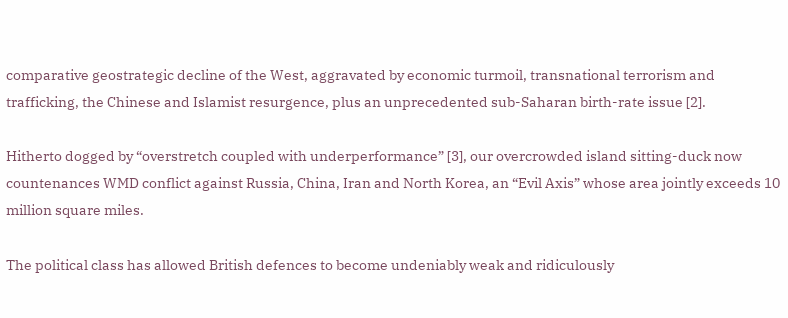comparative geostrategic decline of the West, aggravated by economic turmoil, transnational terrorism and trafficking, the Chinese and Islamist resurgence, plus an unprecedented sub-Saharan birth-rate issue [2].

Hitherto dogged by “overstretch coupled with underperformance” [3], our overcrowded island sitting-duck now countenances WMD conflict against Russia, China, Iran and North Korea, an “Evil Axis” whose area jointly exceeds 10 million square miles.

The political class has allowed British defences to become undeniably weak and ridiculously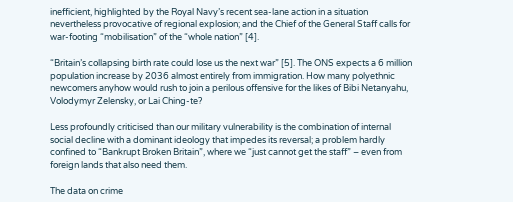inefficient, highlighted by the Royal Navy’s recent sea-lane action in a situation nevertheless provocative of regional explosion; and the Chief of the General Staff calls for war-footing “mobilisation” of the “whole nation” [4].

“Britain’s collapsing birth rate could lose us the next war” [5]. The ONS expects a 6 million population increase by 2036 almost entirely from immigration. How many polyethnic newcomers anyhow would rush to join a perilous offensive for the likes of Bibi Netanyahu, Volodymyr Zelensky, or Lai Ching-te?

Less profoundly criticised than our military vulnerability is the combination of internal social decline with a dominant ideology that impedes its reversal; a problem hardly confined to “Bankrupt Broken Britain”, where we “just cannot get the staff” – even from foreign lands that also need them.

The data on crime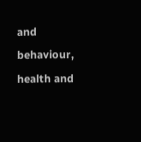and behaviour, health and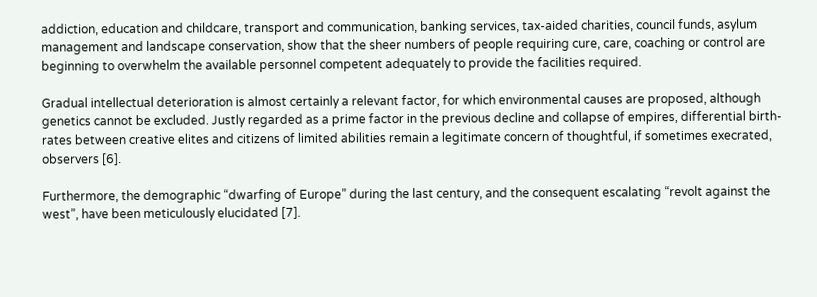addiction, education and childcare, transport and communication, banking services, tax-aided charities, council funds, asylum management and landscape conservation, show that the sheer numbers of people requiring cure, care, coaching or control are beginning to overwhelm the available personnel competent adequately to provide the facilities required.

Gradual intellectual deterioration is almost certainly a relevant factor, for which environmental causes are proposed, although genetics cannot be excluded. Justly regarded as a prime factor in the previous decline and collapse of empires, differential birth-rates between creative elites and citizens of limited abilities remain a legitimate concern of thoughtful, if sometimes execrated, observers [6].

Furthermore, the demographic “dwarfing of Europe” during the last century, and the consequent escalating “revolt against the west”, have been meticulously elucidated [7].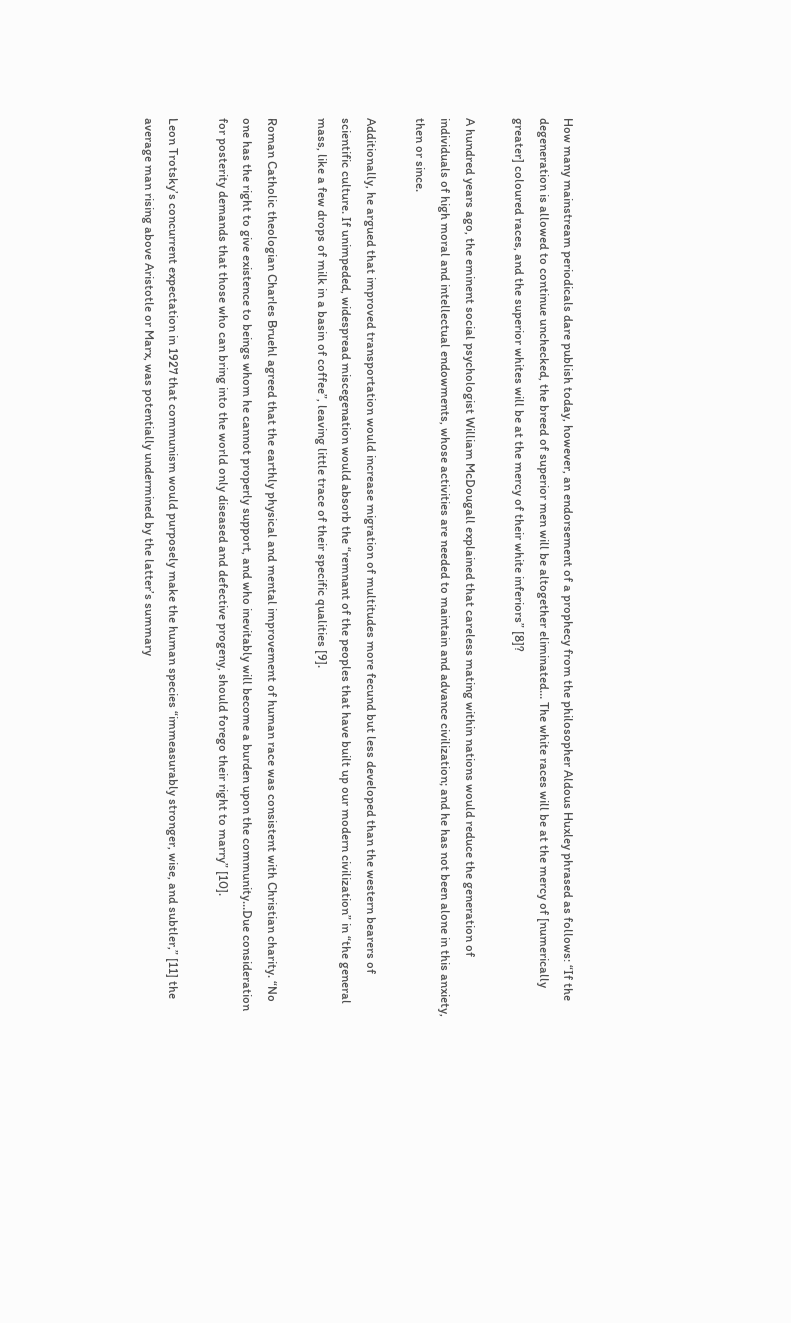How many mainstream periodicals dare publish today, however, an endorsement of a prophecy from the philosopher Aldous Huxley phrased as follows: “If the degeneration is allowed to continue unchecked, the breed of superior men will be altogether eliminated… The white races will be at the mercy of [numerically greater] coloured races, and the superior whites will be at the mercy of their white inferiors” [8]?

A hundred years ago, the eminent social psychologist William McDougall explained that careless mating within nations would reduce the generation of individuals of high moral and intellectual endowments, whose activities are needed to maintain and advance civilization; and he has not been alone in this anxiety, then or since.

Additionally, he argued that improved transportation would increase migration of multitudes more fecund but less developed than the western bearers of scientific culture. If unimpeded, widespread miscegenation would absorb the “remnant of the peoples that have built up our modern civilization” in “the general mass, like a few drops of milk in a basin of coffee”, leaving little trace of their specific qualities [9].

Roman Catholic theologian Charles Bruehl agreed that the earthly physical and mental improvement of human race was consistent with Christian charity. “No one has the right to give existence to beings whom he cannot properly support, and who inevitably will become a burden upon the community…Due consideration for posterity demands that those who can bring into the world only diseased and defective progeny, should forego their right to marry” [10].

Leon Trotsky’s concurrent expectation in 1927 that communism would purposely make the human species “immeasurably stronger, wise, and subtler,” [11] the average man rising above Aristotle or Marx, was potentially undermined by the latter’s summary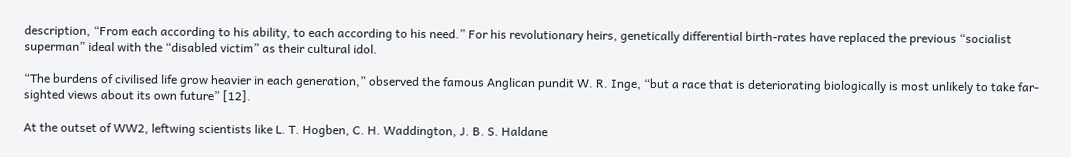description, “From each according to his ability, to each according to his need.” For his revolutionary heirs, genetically differential birth-rates have replaced the previous “socialist superman” ideal with the “disabled victim” as their cultural idol.

“The burdens of civilised life grow heavier in each generation,” observed the famous Anglican pundit W. R. Inge, “but a race that is deteriorating biologically is most unlikely to take far-sighted views about its own future” [12].

At the outset of WW2, leftwing scientists like L. T. Hogben, C. H. Waddington, J. B. S. Haldane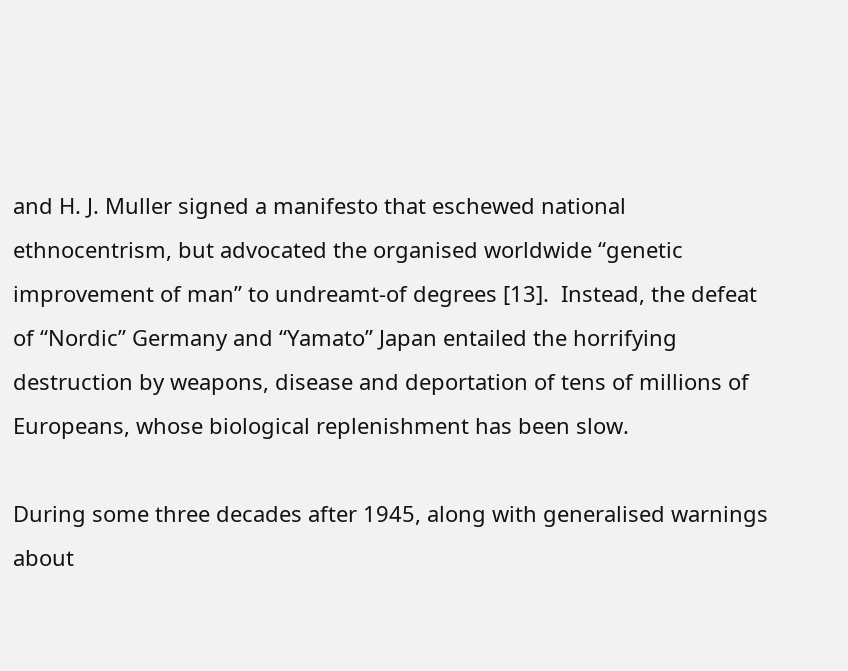and H. J. Muller signed a manifesto that eschewed national ethnocentrism, but advocated the organised worldwide “genetic improvement of man” to undreamt-of degrees [13].  Instead, the defeat of “Nordic” Germany and “Yamato” Japan entailed the horrifying destruction by weapons, disease and deportation of tens of millions of Europeans, whose biological replenishment has been slow.

During some three decades after 1945, along with generalised warnings about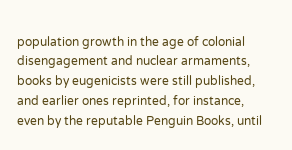population growth in the age of colonial disengagement and nuclear armaments, books by eugenicists were still published, and earlier ones reprinted, for instance, even by the reputable Penguin Books, until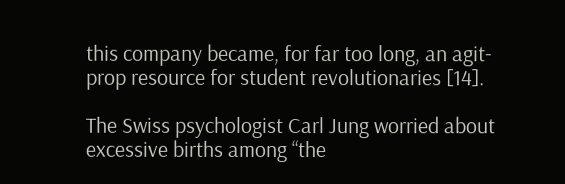this company became, for far too long, an agit-prop resource for student revolutionaries [14].

The Swiss psychologist Carl Jung worried about excessive births among “the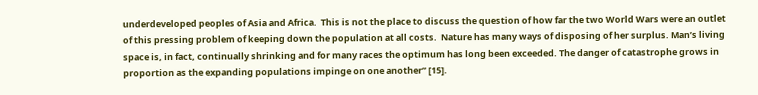underdeveloped peoples of Asia and Africa.  This is not the place to discuss the question of how far the two World Wars were an outlet of this pressing problem of keeping down the population at all costs.  Nature has many ways of disposing of her surplus. Man’s living space is, in fact, continually shrinking and for many races the optimum has long been exceeded. The danger of catastrophe grows in proportion as the expanding populations impinge on one another” [15].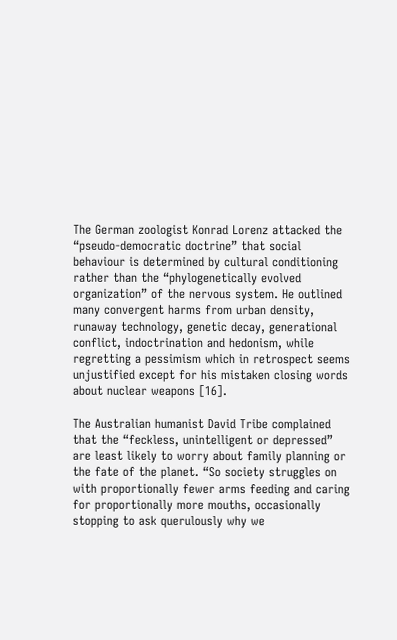The German zoologist Konrad Lorenz attacked the “pseudo-democratic doctrine” that social behaviour is determined by cultural conditioning rather than the “phylogenetically evolved organization” of the nervous system. He outlined many convergent harms from urban density, runaway technology, genetic decay, generational conflict, indoctrination and hedonism, while regretting a pessimism which in retrospect seems unjustified except for his mistaken closing words about nuclear weapons [16].

The Australian humanist David Tribe complained that the “feckless, unintelligent or depressed” are least likely to worry about family planning or the fate of the planet. “So society struggles on with proportionally fewer arms feeding and caring for proportionally more mouths, occasionally stopping to ask querulously why we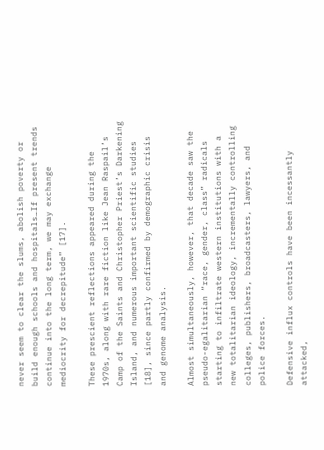never seem to clear the slums, abolish poverty or build enough schools and hospitals…If present trends continue into the long term, we may exchange mediocrity for decrepitude” [17].

These prescient reflections appeared during the 1970s, along with rare fiction like Jean Raspail’s Camp of the Saints and Christopher Priest’s Darkening Island, and numerous important scientific studies [18], since partly confirmed by demographic crisis and genome analysis.

Almost simultaneously, however, that decade saw the pseudo-egalitarian “race, gender, class” radicals starting to infiltrate western institutions with a new totalitarian ideology, incrementally controlling colleges, publishers, broadcasters, lawyers, and police forces.

Defensive influx controls have been incessantly attacked,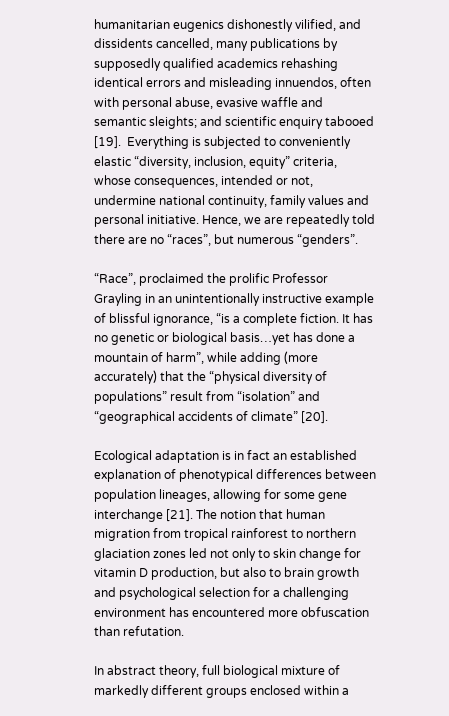humanitarian eugenics dishonestly vilified, and dissidents cancelled, many publications by supposedly qualified academics rehashing identical errors and misleading innuendos, often with personal abuse, evasive waffle and semantic sleights; and scientific enquiry tabooed [19].  Everything is subjected to conveniently elastic “diversity, inclusion, equity” criteria, whose consequences, intended or not, undermine national continuity, family values and personal initiative. Hence, we are repeatedly told there are no “races”, but numerous “genders”.

“Race”, proclaimed the prolific Professor Grayling in an unintentionally instructive example of blissful ignorance, “is a complete fiction. It has no genetic or biological basis…yet has done a mountain of harm”, while adding (more accurately) that the “physical diversity of populations” result from “isolation” and “geographical accidents of climate” [20].

Ecological adaptation is in fact an established explanation of phenotypical differences between population lineages, allowing for some gene interchange [21]. The notion that human migration from tropical rainforest to northern glaciation zones led not only to skin change for vitamin D production, but also to brain growth and psychological selection for a challenging environment has encountered more obfuscation than refutation.

In abstract theory, full biological mixture of markedly different groups enclosed within a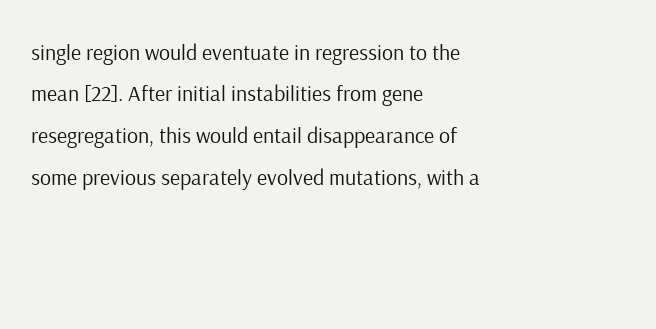single region would eventuate in regression to the mean [22]. After initial instabilities from gene resegregation, this would entail disappearance of some previous separately evolved mutations, with a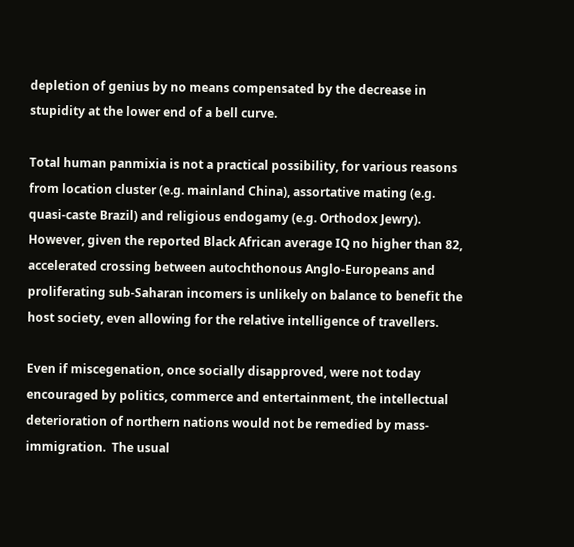depletion of genius by no means compensated by the decrease in stupidity at the lower end of a bell curve.

Total human panmixia is not a practical possibility, for various reasons from location cluster (e.g. mainland China), assortative mating (e.g. quasi-caste Brazil) and religious endogamy (e.g. Orthodox Jewry).  However, given the reported Black African average IQ no higher than 82, accelerated crossing between autochthonous Anglo-Europeans and proliferating sub-Saharan incomers is unlikely on balance to benefit the host society, even allowing for the relative intelligence of travellers.

Even if miscegenation, once socially disapproved, were not today encouraged by politics, commerce and entertainment, the intellectual deterioration of northern nations would not be remedied by mass-immigration.  The usual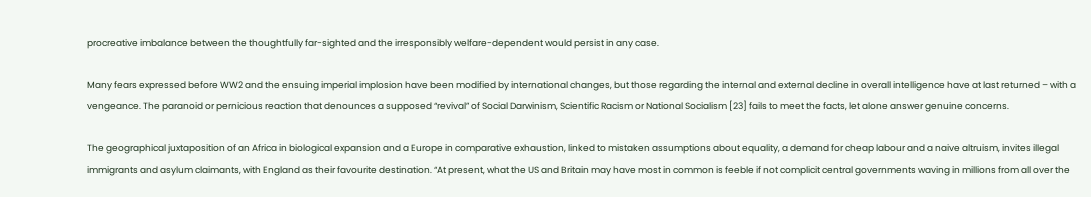procreative imbalance between the thoughtfully far-sighted and the irresponsibly welfare-dependent would persist in any case.

Many fears expressed before WW2 and the ensuing imperial implosion have been modified by international changes, but those regarding the internal and external decline in overall intelligence have at last returned – with a vengeance. The paranoid or pernicious reaction that denounces a supposed “revival” of Social Darwinism, Scientific Racism or National Socialism [23] fails to meet the facts, let alone answer genuine concerns.

The geographical juxtaposition of an Africa in biological expansion and a Europe in comparative exhaustion, linked to mistaken assumptions about equality, a demand for cheap labour and a naive altruism, invites illegal immigrants and asylum claimants, with England as their favourite destination. “At present, what the US and Britain may have most in common is feeble if not complicit central governments waving in millions from all over the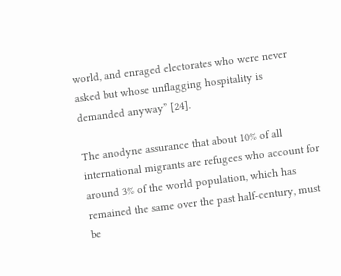world, and enraged electorates who were never asked but whose unflagging hospitality is demanded anyway” [24].

The anodyne assurance that about 10% of all international migrants are refugees who account for around 3% of the world population, which has remained the same over the past half-century, must be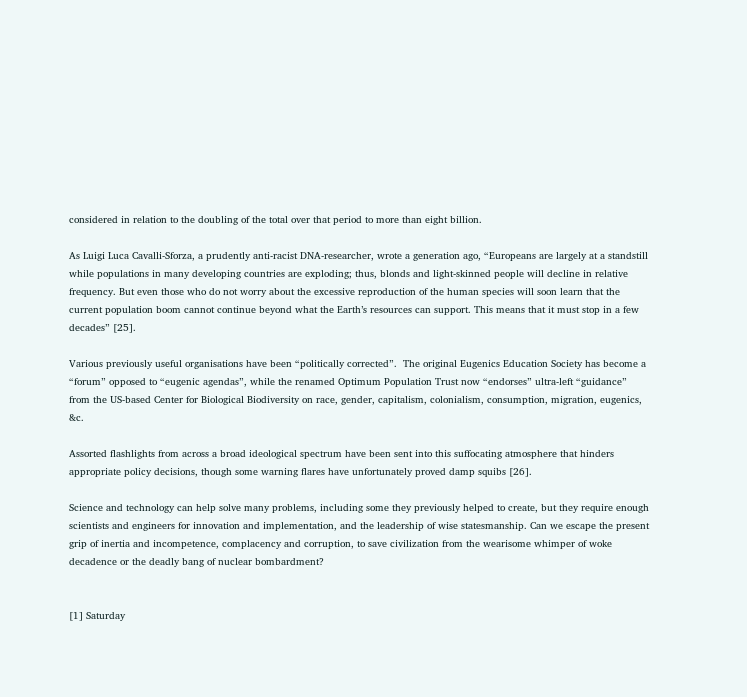considered in relation to the doubling of the total over that period to more than eight billion.

As Luigi Luca Cavalli-Sforza, a prudently anti-racist DNA-researcher, wrote a generation ago, “Europeans are largely at a standstill while populations in many developing countries are exploding; thus, blonds and light-skinned people will decline in relative frequency. But even those who do not worry about the excessive reproduction of the human species will soon learn that the current population boom cannot continue beyond what the Earth’s resources can support. This means that it must stop in a few decades” [25].

Various previously useful organisations have been “politically corrected”.  The original Eugenics Education Society has become a “forum” opposed to “eugenic agendas”, while the renamed Optimum Population Trust now “endorses” ultra-left “guidance” from the US-based Center for Biological Biodiversity on race, gender, capitalism, colonialism, consumption, migration, eugenics, &c.

Assorted flashlights from across a broad ideological spectrum have been sent into this suffocating atmosphere that hinders appropriate policy decisions, though some warning flares have unfortunately proved damp squibs [26].

Science and technology can help solve many problems, including some they previously helped to create, but they require enough scientists and engineers for innovation and implementation, and the leadership of wise statesmanship. Can we escape the present grip of inertia and incompetence, complacency and corruption, to save civilization from the wearisome whimper of woke decadence or the deadly bang of nuclear bombardment?


[1] Saturday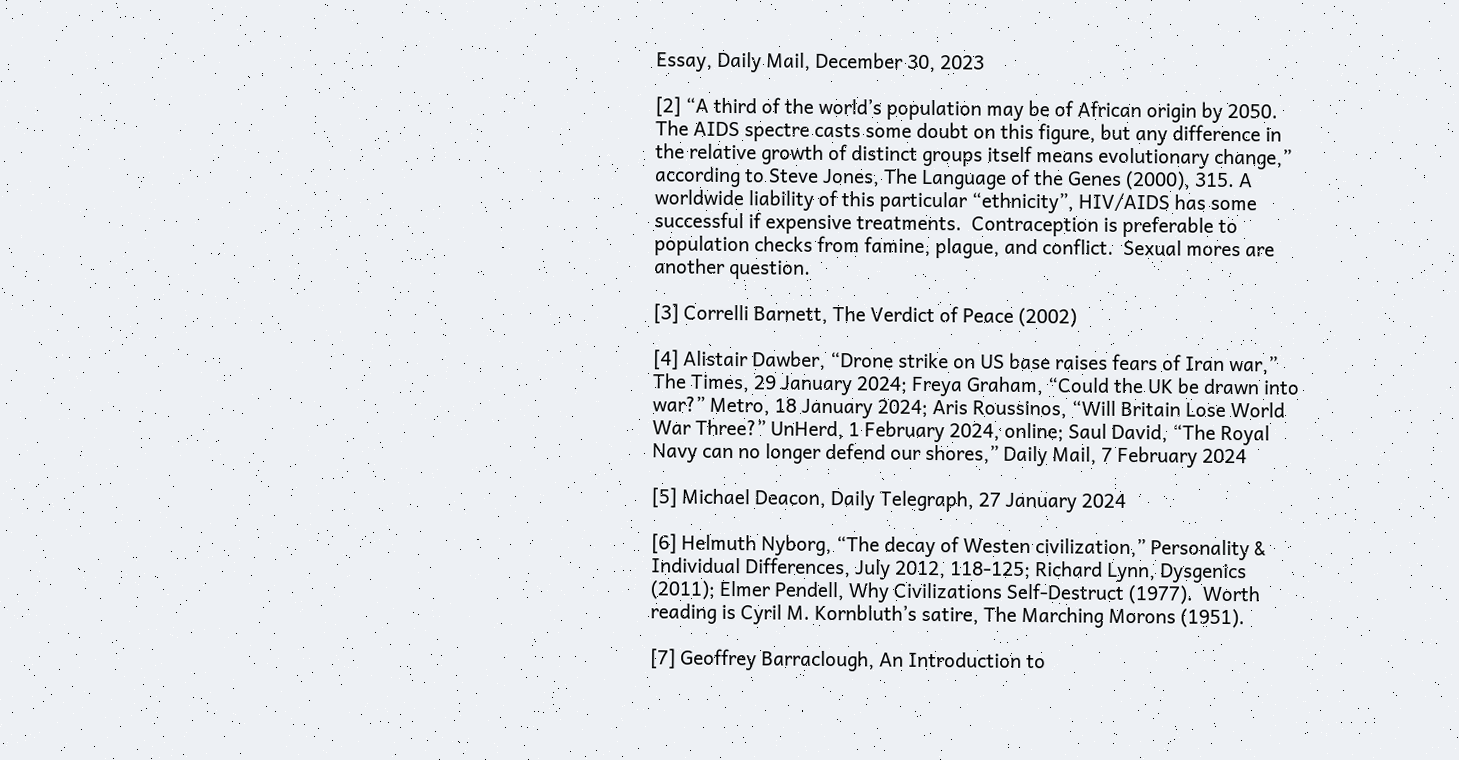Essay, Daily Mail, December 30, 2023

[2] “A third of the world’s population may be of African origin by 2050.  The AIDS spectre casts some doubt on this figure, but any difference in the relative growth of distinct groups itself means evolutionary change,” according to Steve Jones, The Language of the Genes (2000), 315. A worldwide liability of this particular “ethnicity”, HIV/AIDS has some successful if expensive treatments.  Contraception is preferable to population checks from famine, plague, and conflict.  Sexual mores are another question.

[3] Correlli Barnett, The Verdict of Peace (2002)

[4] Alistair Dawber, “Drone strike on US base raises fears of Iran war,” The Times, 29 January 2024; Freya Graham, “Could the UK be drawn into war?” Metro, 18 January 2024; Aris Roussinos, “Will Britain Lose World War Three?” UnHerd, 1 February 2024, online; Saul David, “The Royal Navy can no longer defend our shores,” Daily Mail, 7 February 2024

[5] Michael Deacon, Daily Telegraph, 27 January 2024

[6] Helmuth Nyborg, “The decay of Westen civilization,” Personality & Individual Differences, July 2012, 118-125; Richard Lynn, Dysgenics (2011); Elmer Pendell, Why Civilizations Self-Destruct (1977).  Worth reading is Cyril M. Kornbluth’s satire, The Marching Morons (1951).

[7] Geoffrey Barraclough, An Introduction to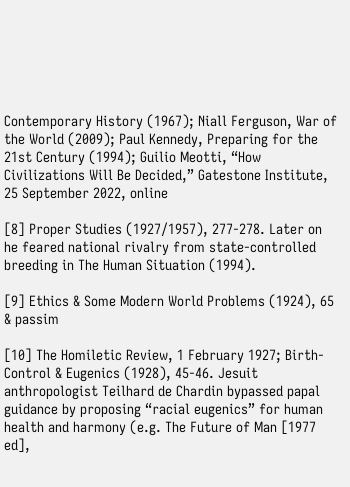Contemporary History (1967); Niall Ferguson, War of the World (2009); Paul Kennedy, Preparing for the 21st Century (1994); Guilio Meotti, “How Civilizations Will Be Decided,” Gatestone Institute, 25 September 2022, online

[8] Proper Studies (1927/1957), 277-278. Later on he feared national rivalry from state-controlled breeding in The Human Situation (1994).

[9] Ethics & Some Modern World Problems (1924), 65 & passim

[10] The Homiletic Review, 1 February 1927; Birth-Control & Eugenics (1928), 45-46. Jesuit anthropologist Teilhard de Chardin bypassed papal guidance by proposing “racial eugenics” for human health and harmony (e.g. The Future of Man [1977 ed],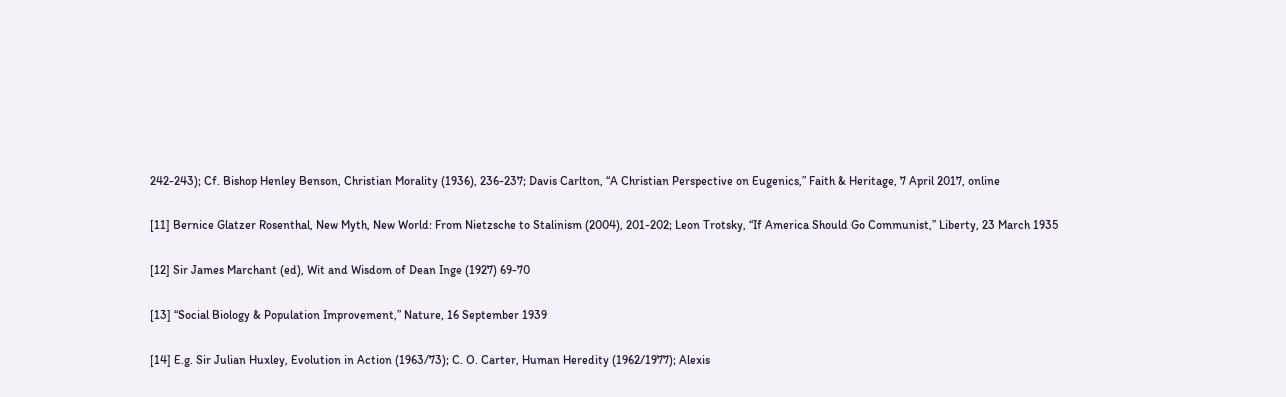242-243); Cf. Bishop Henley Benson, Christian Morality (1936), 236-237; Davis Carlton, “A Christian Perspective on Eugenics,” Faith & Heritage, 7 April 2017, online

[11] Bernice Glatzer Rosenthal, New Myth, New World: From Nietzsche to Stalinism (2004), 201-202; Leon Trotsky, “If America Should Go Communist,” Liberty, 23 March 1935

[12] Sir James Marchant (ed), Wit and Wisdom of Dean Inge (1927) 69-70

[13] “Social Biology & Population Improvement,” Nature, 16 September 1939

[14] E.g. Sir Julian Huxley, Evolution in Action (1963/73); C. O. Carter, Human Heredity (1962/1977); Alexis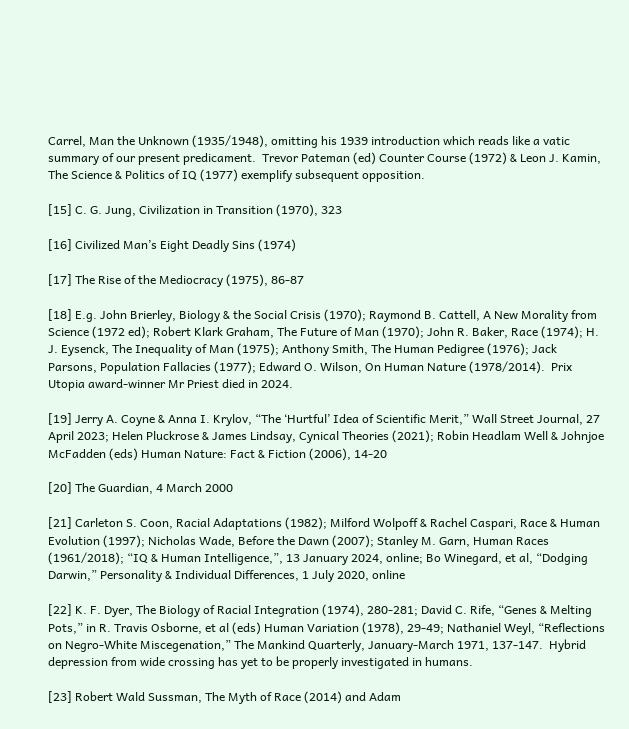Carrel, Man the Unknown (1935/1948), omitting his 1939 introduction which reads like a vatic summary of our present predicament.  Trevor Pateman (ed) Counter Course (1972) & Leon J. Kamin, The Science & Politics of IQ (1977) exemplify subsequent opposition.

[15] C. G. Jung, Civilization in Transition (1970), 323

[16] Civilized Man’s Eight Deadly Sins (1974)

[17] The Rise of the Mediocracy (1975), 86-87

[18] E.g. John Brierley, Biology & the Social Crisis (1970); Raymond B. Cattell, A New Morality from Science (1972 ed); Robert Klark Graham, The Future of Man (1970); John R. Baker, Race (1974); H. J. Eysenck, The Inequality of Man (1975); Anthony Smith, The Human Pedigree (1976); Jack Parsons, Population Fallacies (1977); Edward O. Wilson, On Human Nature (1978/2014).  Prix Utopia award-winner Mr Priest died in 2024.

[19] Jerry A. Coyne & Anna I. Krylov, “The ‘Hurtful’ Idea of Scientific Merit,” Wall Street Journal, 27 April 2023; Helen Pluckrose & James Lindsay, Cynical Theories (2021); Robin Headlam Well & Johnjoe McFadden (eds) Human Nature: Fact & Fiction (2006), 14-20

[20] The Guardian, 4 March 2000

[21] Carleton S. Coon, Racial Adaptations (1982); Milford Wolpoff & Rachel Caspari, Race & Human Evolution (1997); Nicholas Wade, Before the Dawn (2007); Stanley M. Garn, Human Races (1961/2018); “IQ & Human Intelligence,”, 13 January 2024, online; Bo Winegard, et al, “Dodging Darwin,” Personality & Individual Differences, 1 July 2020, online

[22] K. F. Dyer, The Biology of Racial Integration (1974), 280-281; David C. Rife, “Genes & Melting Pots,” in R. Travis Osborne, et al (eds) Human Variation (1978), 29-49; Nathaniel Weyl, “Reflections on Negro-White Miscegenation,” The Mankind Quarterly, January-March 1971, 137-147.  Hybrid depression from wide crossing has yet to be properly investigated in humans.

[23] Robert Wald Sussman, The Myth of Race (2014) and Adam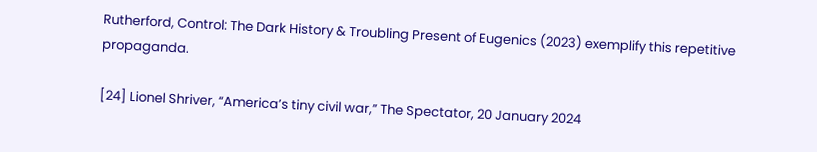Rutherford, Control: The Dark History & Troubling Present of Eugenics (2023) exemplify this repetitive propaganda.

[24] Lionel Shriver, “America’s tiny civil war,” The Spectator, 20 January 2024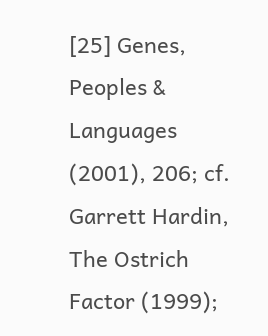[25] Genes, Peoples & Languages (2001), 206; cf. Garrett Hardin, The Ostrich Factor (1999);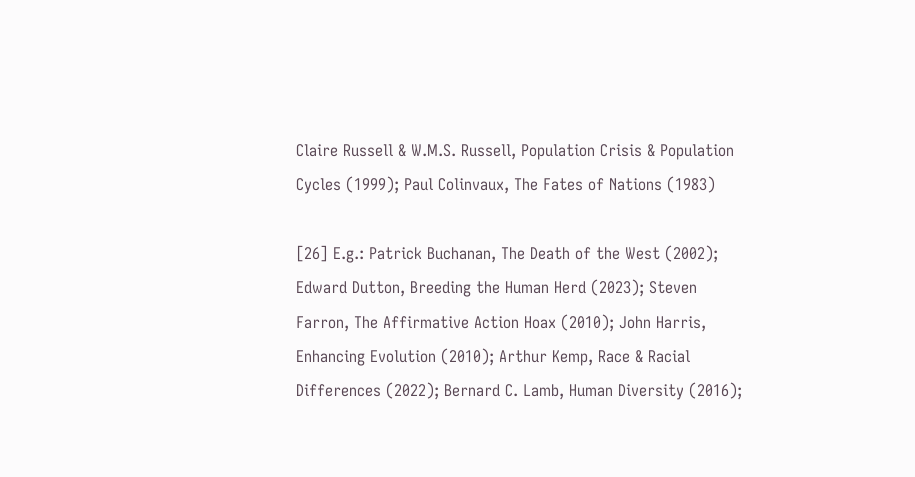Claire Russell & W.M.S. Russell, Population Crisis & Population Cycles (1999); Paul Colinvaux, The Fates of Nations (1983)

[26] E.g.: Patrick Buchanan, The Death of the West (2002); Edward Dutton, Breeding the Human Herd (2023); Steven Farron, The Affirmative Action Hoax (2010); John Harris, Enhancing Evolution (2010); Arthur Kemp, Race & Racial Differences (2022); Bernard C. Lamb, Human Diversity (2016);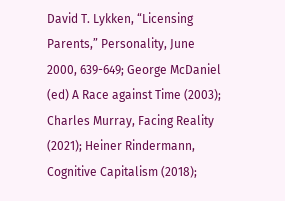David T. Lykken, “Licensing Parents,” Personality, June 2000, 639-649; George McDaniel (ed) A Race against Time (2003); Charles Murray, Facing Reality (2021); Heiner Rindermann, Cognitive Capitalism (2018);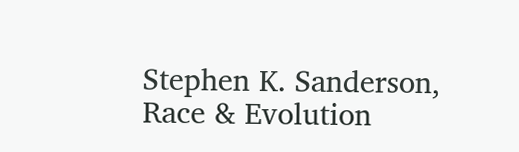Stephen K. Sanderson, Race & Evolution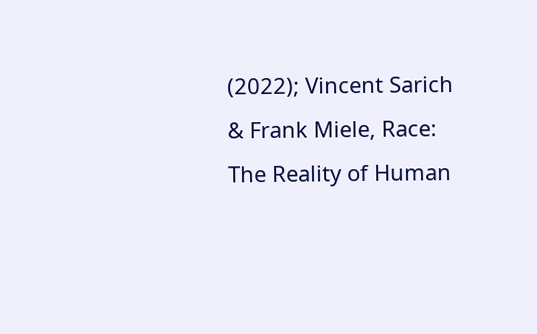(2022); Vincent Sarich & Frank Miele, Race: The Reality of Human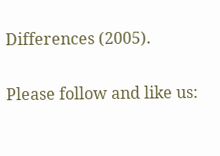Differences (2005).

Please follow and like us: